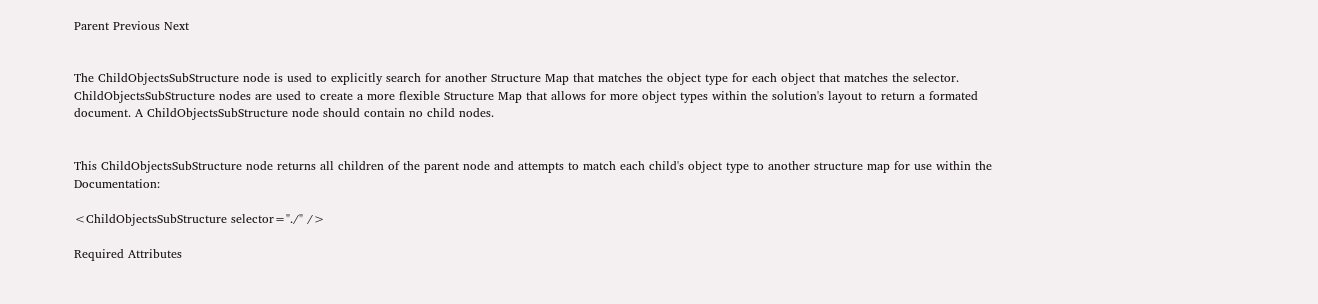Parent Previous Next


The ChildObjectsSubStructure node is used to explicitly search for another Structure Map that matches the object type for each object that matches the selector. ChildObjectsSubStructure nodes are used to create a more flexible Structure Map that allows for more object types within the solution's layout to return a formated document. A ChildObjectsSubStructure node should contain no child nodes.


This ChildObjectsSubStructure node returns all children of the parent node and attempts to match each child's object type to another structure map for use within the Documentation:

<ChildObjectsSubStructure selector="./" />

Required Attributes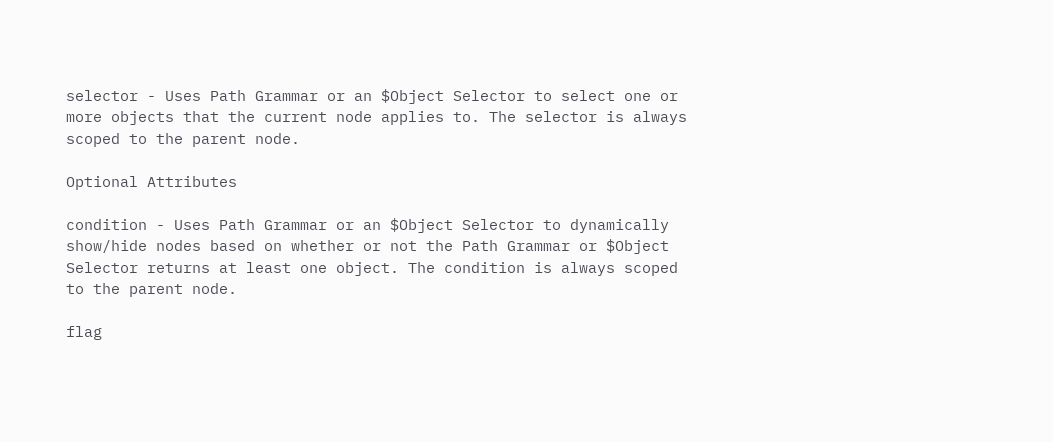selector - Uses Path Grammar or an $Object Selector to select one or more objects that the current node applies to. The selector is always scoped to the parent node.

Optional Attributes

condition - Uses Path Grammar or an $Object Selector to dynamically show/hide nodes based on whether or not the Path Grammar or $Object Selector returns at least one object. The condition is always scoped to the parent node.

flag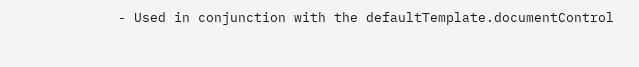- Used in conjunction with the defaultTemplate.documentControl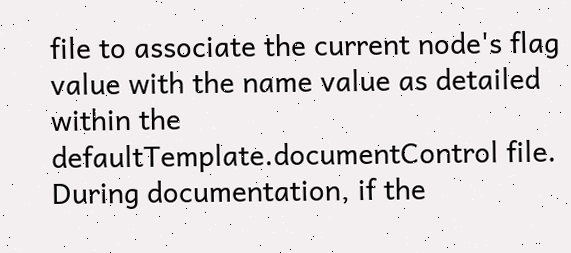file to associate the current node's flag value with the name value as detailed within the defaultTemplate.documentControl file. During documentation, if the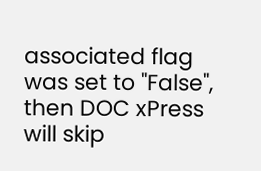associated flag was set to "False", then DOC xPress will skip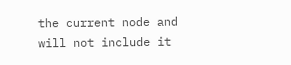the current node and will not include it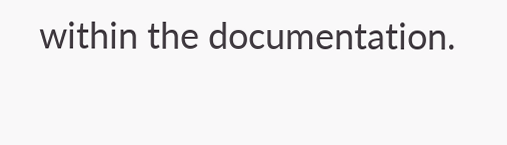within the documentation.